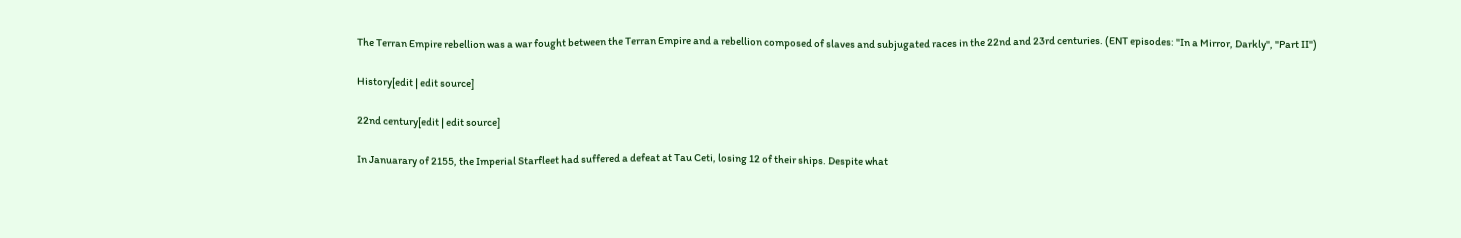The Terran Empire rebellion was a war fought between the Terran Empire and a rebellion composed of slaves and subjugated races in the 22nd and 23rd centuries. (ENT episodes: "In a Mirror, Darkly", "Part II")

History[edit | edit source]

22nd century[edit | edit source]

In Januarary of 2155, the Imperial Starfleet had suffered a defeat at Tau Ceti, losing 12 of their ships. Despite what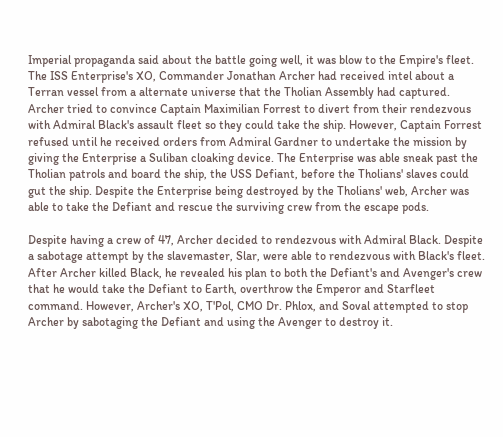Imperial propaganda said about the battle going well, it was blow to the Empire's fleet. The ISS Enterprise's XO, Commander Jonathan Archer had received intel about a Terran vessel from a alternate universe that the Tholian Assembly had captured. Archer tried to convince Captain Maximilian Forrest to divert from their rendezvous with Admiral Black's assault fleet so they could take the ship. However, Captain Forrest refused until he received orders from Admiral Gardner to undertake the mission by giving the Enterprise a Suliban cloaking device. The Enterprise was able sneak past the Tholian patrols and board the ship, the USS Defiant, before the Tholians' slaves could gut the ship. Despite the Enterprise being destroyed by the Tholians' web, Archer was able to take the Defiant and rescue the surviving crew from the escape pods.

Despite having a crew of 47, Archer decided to rendezvous with Admiral Black. Despite a sabotage attempt by the slavemaster, Slar, were able to rendezvous with Black's fleet. After Archer killed Black, he revealed his plan to both the Defiant's and Avenger's crew that he would take the Defiant to Earth, overthrow the Emperor and Starfleet command. However, Archer's XO, T'Pol, CMO Dr. Phlox, and Soval attempted to stop Archer by sabotaging the Defiant and using the Avenger to destroy it.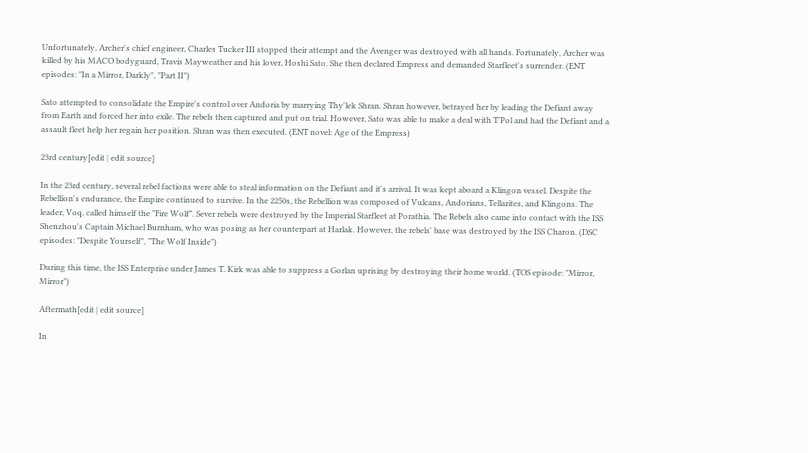Unfortunately, Archer's chief engineer, Charles Tucker III stopped their attempt and the Avenger was destroyed with all hands. Fortunately, Archer was killed by his MACO bodyguard, Travis Mayweather and his lover, Hoshi Sato. She then declared Empress and demanded Starfleet's surrender. (ENT episodes: "In a Mirror, Darkly", "Part II")

Sato attempted to consolidate the Empire's control over Andoria by marrying Thy'lek Shran. Shran however, betrayed her by leading the Defiant away from Earth and forced her into exile. The rebels then captured and put on trial. However, Sato was able to make a deal with T'Pol and had the Defiant and a assault fleet help her regain her position. Shran was then executed. (ENT novel: Age of the Empress)

23rd century[edit | edit source]

In the 23rd century, several rebel factions were able to steal information on the Defiant and it's arrival. It was kept aboard a Klingon vessel. Despite the Rebellion's endurance, the Empire continued to survive. In the 2250s, the Rebellion was composed of Vulcans, Andorians, Tellarites, and Klingons. The leader, Voq, called himself the "Fire Wolf". Sever rebels were destroyed by the Imperial Starfleet at Porathia. The Rebels also came into contact with the ISS Shenzhou's Captain Michael Burnham, who was posing as her counterpart at Harlak. However, the rebels' base was destroyed by the ISS Charon. (DSC episodes: "Despite Yourself", "The Wolf Inside")

During this time, the ISS Enterprise under James T. Kirk was able to suppress a Gorlan uprising by destroying their home world. (TOS episode: "Mirror, Mirror")

Aftermath[edit | edit source]

In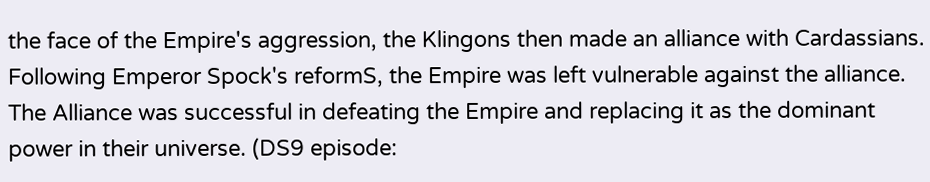the face of the Empire's aggression, the Klingons then made an alliance with Cardassians. Following Emperor Spock's reformS, the Empire was left vulnerable against the alliance. The Alliance was successful in defeating the Empire and replacing it as the dominant power in their universe. (DS9 episode: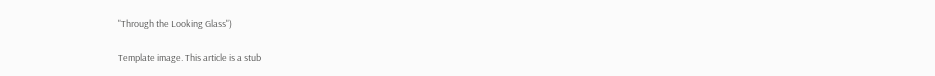"Through the Looking Glass")

Template image. This article is a stub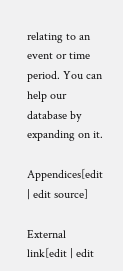relating to an event or time period. You can help our database by expanding on it.

Appendices[edit | edit source]

External link[edit | edit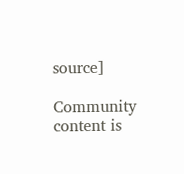source]

Community content is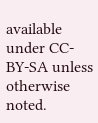available under CC-BY-SA unless otherwise noted.